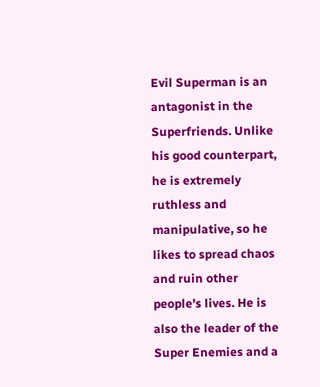Evil Superman is an antagonist in the Superfriends. Unlike his good counterpart, he is extremely ruthless and manipulative, so he likes to spread chaos and ruin other people's lives. He is also the leader of the Super Enemies and a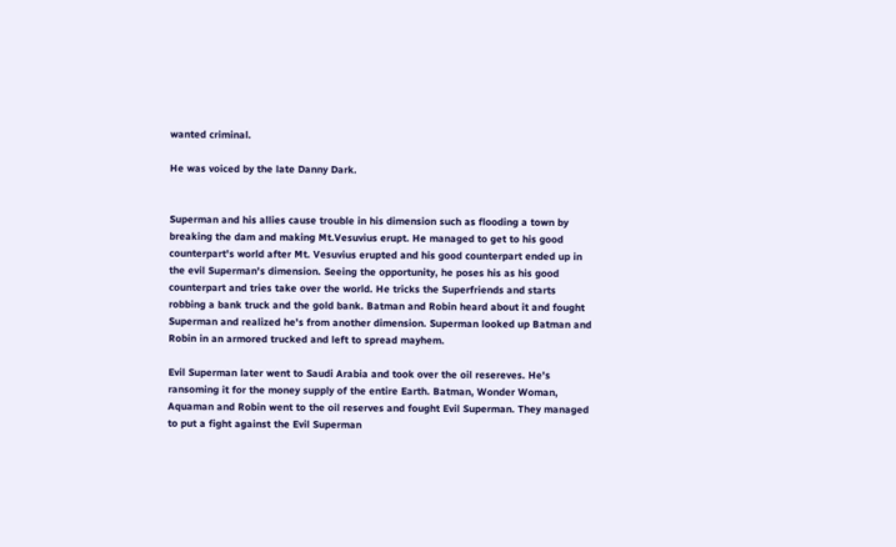wanted criminal.

He was voiced by the late Danny Dark.


Superman and his allies cause trouble in his dimension such as flooding a town by breaking the dam and making Mt.Vesuvius erupt. He managed to get to his good counterpart's world after Mt. Vesuvius erupted and his good counterpart ended up in the evil Superman's dimension. Seeing the opportunity, he poses his as his good counterpart and tries take over the world. He tricks the Superfriends and starts robbing a bank truck and the gold bank. Batman and Robin heard about it and fought Superman and realized he's from another dimension. Superman looked up Batman and Robin in an armored trucked and left to spread mayhem.

Evil Superman later went to Saudi Arabia and took over the oil resereves. He's ransoming it for the money supply of the entire Earth. Batman, Wonder Woman, Aquaman and Robin went to the oil reserves and fought Evil Superman. They managed to put a fight against the Evil Superman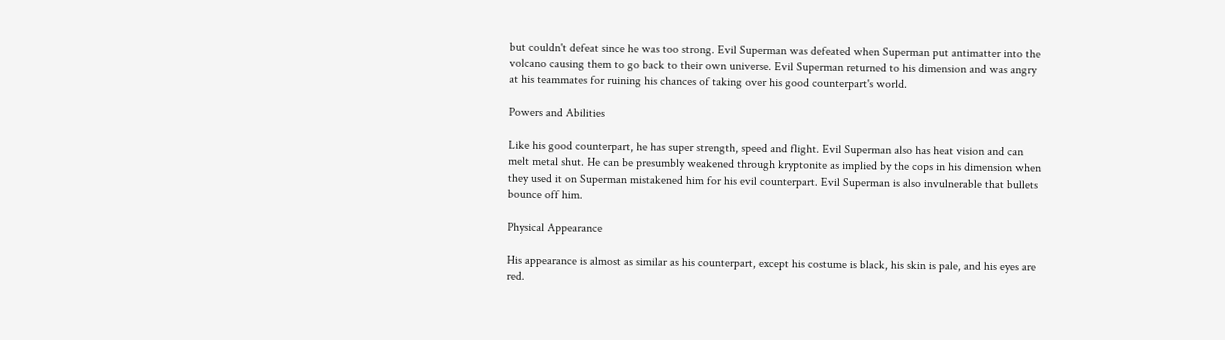but couldn't defeat since he was too strong. Evil Superman was defeated when Superman put antimatter into the volcano causing them to go back to their own universe. Evil Superman returned to his dimension and was angry at his teammates for ruining his chances of taking over his good counterpart's world.

Powers and Abilities

Like his good counterpart, he has super strength, speed and flight. Evil Superman also has heat vision and can melt metal shut. He can be presumbly weakened through kryptonite as implied by the cops in his dimension when they used it on Superman mistakened him for his evil counterpart. Evil Superman is also invulnerable that bullets bounce off him.

Physical Appearance

His appearance is almost as similar as his counterpart, except his costume is black, his skin is pale, and his eyes are red.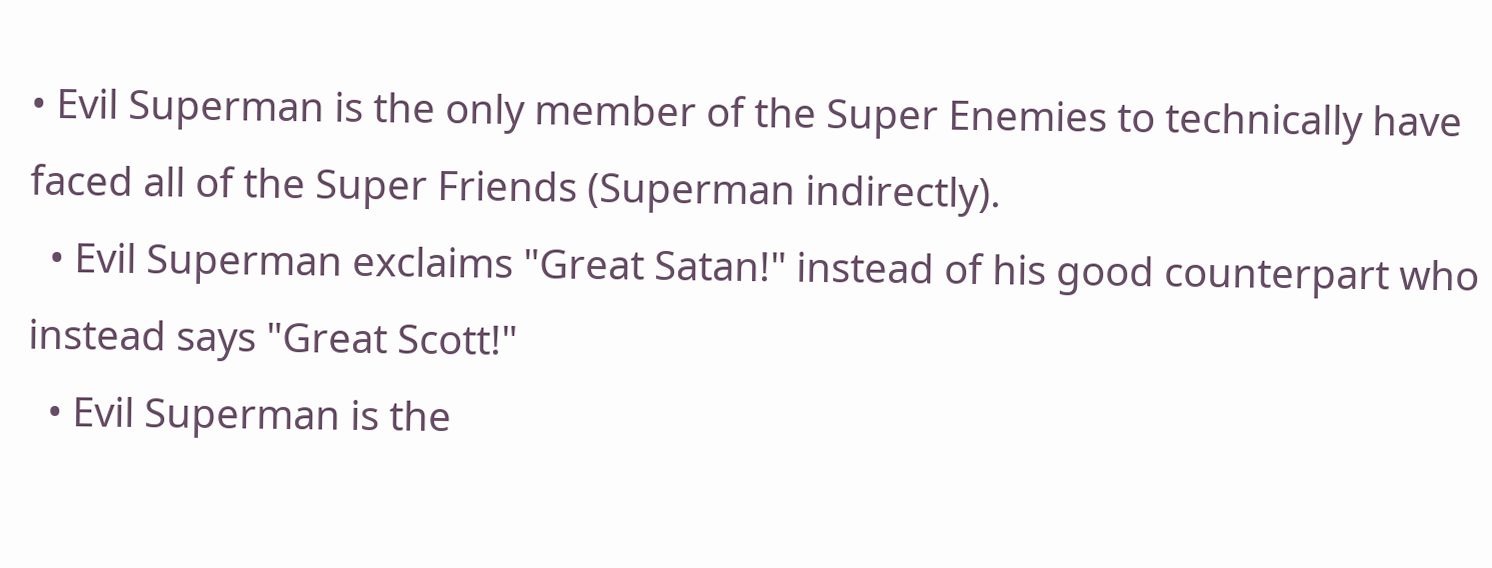• Evil Superman is the only member of the Super Enemies to technically have faced all of the Super Friends (Superman indirectly).
  • Evil Superman exclaims "Great Satan!" instead of his good counterpart who instead says "Great Scott!"
  • Evil Superman is the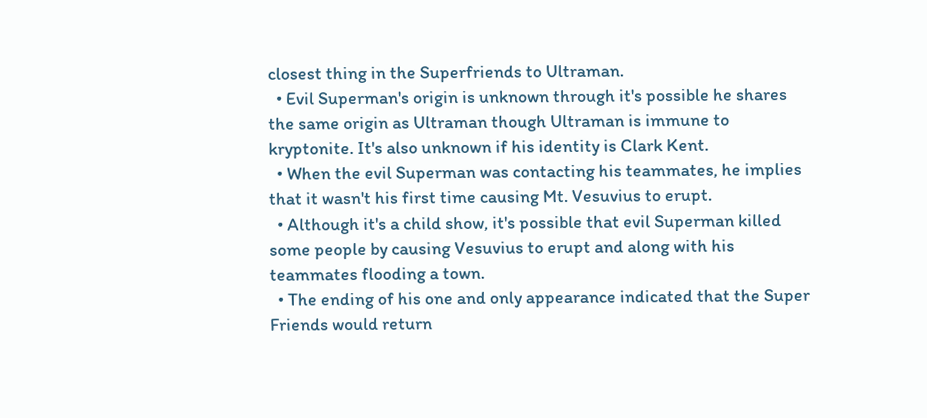closest thing in the Superfriends to Ultraman.
  • Evil Superman's origin is unknown through it's possible he shares the same origin as Ultraman though Ultraman is immune to kryptonite. It's also unknown if his identity is Clark Kent.
  • When the evil Superman was contacting his teammates, he implies that it wasn't his first time causing Mt. Vesuvius to erupt.
  • Although it's a child show, it's possible that evil Superman killed some people by causing Vesuvius to erupt and along with his teammates flooding a town.
  • The ending of his one and only appearance indicated that the Super Friends would return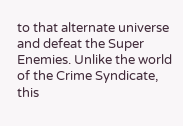to that alternate universe and defeat the Super Enemies. Unlike the world of the Crime Syndicate, this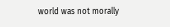world was not morally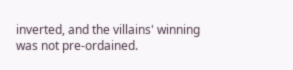inverted, and the villains' winning was not pre-ordained.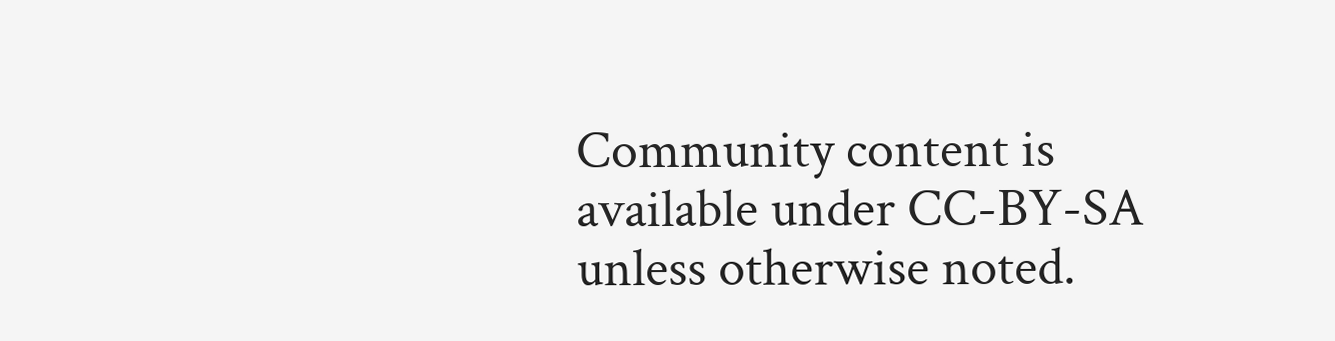Community content is available under CC-BY-SA unless otherwise noted.